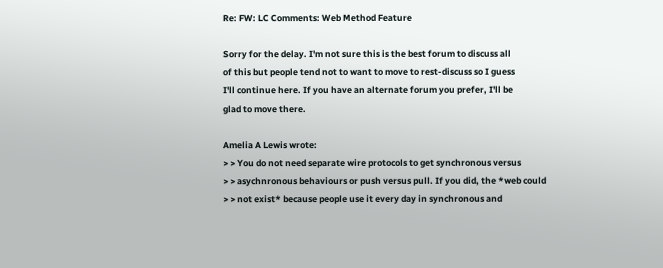Re: FW: LC Comments: Web Method Feature

Sorry for the delay. I'm not sure this is the best forum to discuss all
of this but people tend not to want to move to rest-discuss so I guess
I'll continue here. If you have an alternate forum you prefer, I'll be
glad to move there.

Amelia A Lewis wrote:
> > You do not need separate wire protocols to get synchronous versus
> > asychnronous behaviours or push versus pull. If you did, the *web could
> > not exist* because people use it every day in synchronous and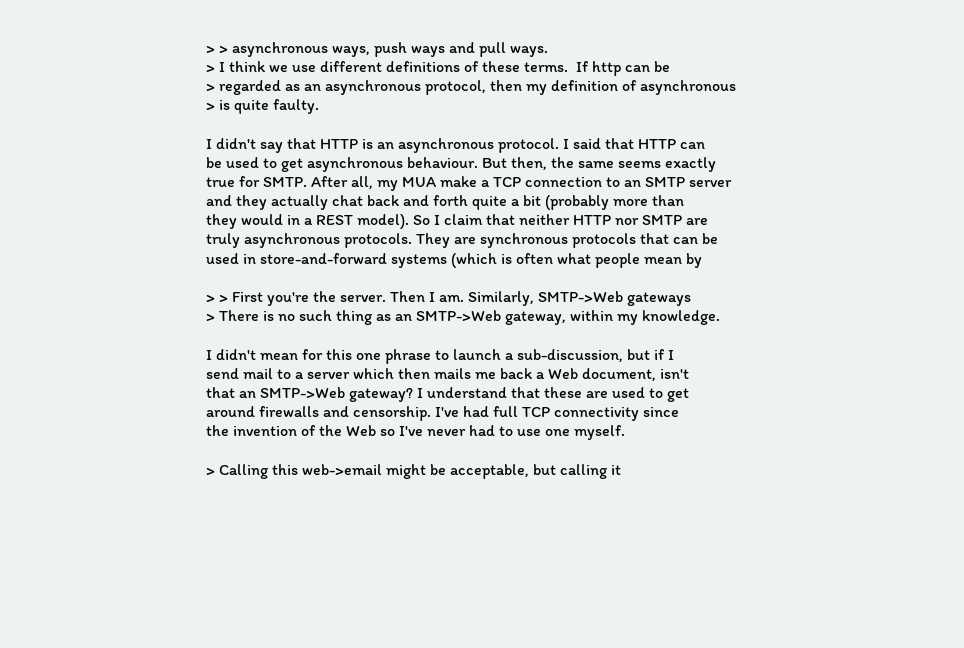> > asynchronous ways, push ways and pull ways.
> I think we use different definitions of these terms.  If http can be
> regarded as an asynchronous protocol, then my definition of asynchronous
> is quite faulty.

I didn't say that HTTP is an asynchronous protocol. I said that HTTP can
be used to get asynchronous behaviour. But then, the same seems exactly
true for SMTP. After all, my MUA make a TCP connection to an SMTP server
and they actually chat back and forth quite a bit (probably more than
they would in a REST model). So I claim that neither HTTP nor SMTP are
truly asynchronous protocols. They are synchronous protocols that can be
used in store-and-forward systems (which is often what people mean by

> > First you're the server. Then I am. Similarly, SMTP->Web gateways
> There is no such thing as an SMTP->Web gateway, within my knowledge.

I didn't mean for this one phrase to launch a sub-discussion, but if I
send mail to a server which then mails me back a Web document, isn't
that an SMTP->Web gateway? I understand that these are used to get
around firewalls and censorship. I've had full TCP connectivity since
the invention of the Web so I've never had to use one myself.

> Calling this web->email might be acceptable, but calling it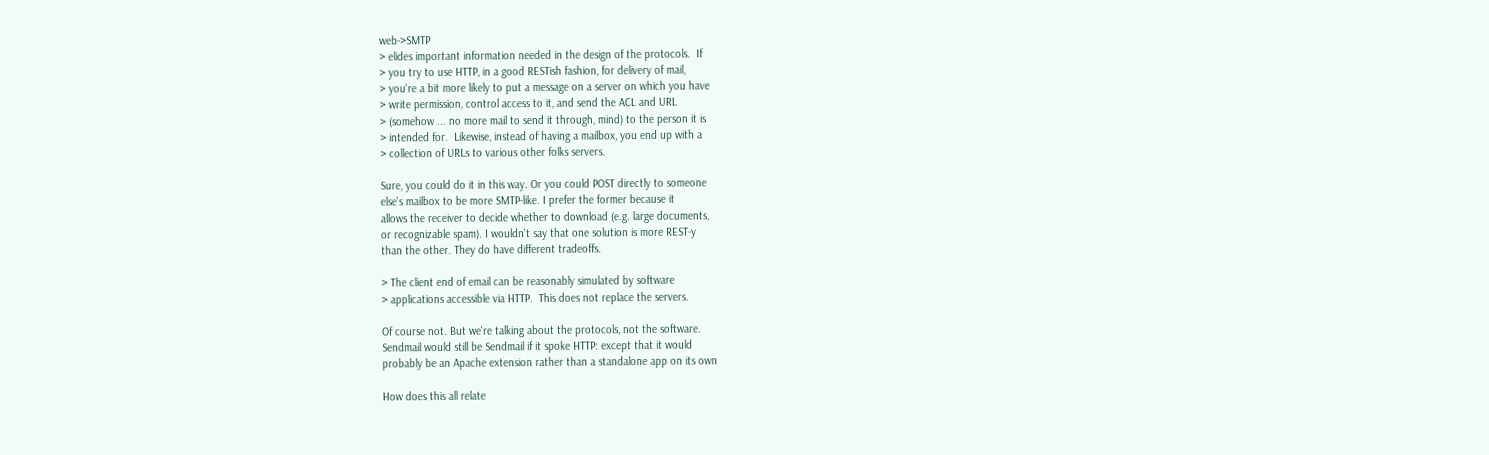web->SMTP
> elides important information needed in the design of the protocols.  If
> you try to use HTTP, in a good RESTish fashion, for delivery of mail,
> you're a bit more likely to put a message on a server on which you have
> write permission, control access to it, and send the ACL and URL
> (somehow ... no more mail to send it through, mind) to the person it is
> intended for.  Likewise, instead of having a mailbox, you end up with a
> collection of URLs to various other folks servers.

Sure, you could do it in this way. Or you could POST directly to someone
else's mailbox to be more SMTP-like. I prefer the former because it
allows the receiver to decide whether to download (e.g. large documents,
or recognizable spam). I wouldn't say that one solution is more REST-y
than the other. They do have different tradeoffs.

> The client end of email can be reasonably simulated by software
> applications accessible via HTTP.  This does not replace the servers.

Of course not. But we're talking about the protocols, not the software.
Sendmail would still be Sendmail if it spoke HTTP: except that it would
probably be an Apache extension rather than a standalone app on its own

How does this all relate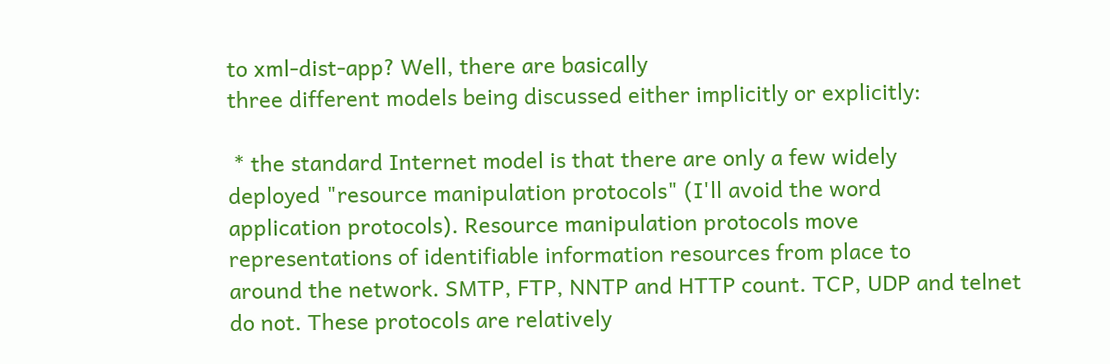to xml-dist-app? Well, there are basically
three different models being discussed either implicitly or explicitly:

 * the standard Internet model is that there are only a few widely
deployed "resource manipulation protocols" (I'll avoid the word
application protocols). Resource manipulation protocols move
representations of identifiable information resources from place to
around the network. SMTP, FTP, NNTP and HTTP count. TCP, UDP and telnet
do not. These protocols are relatively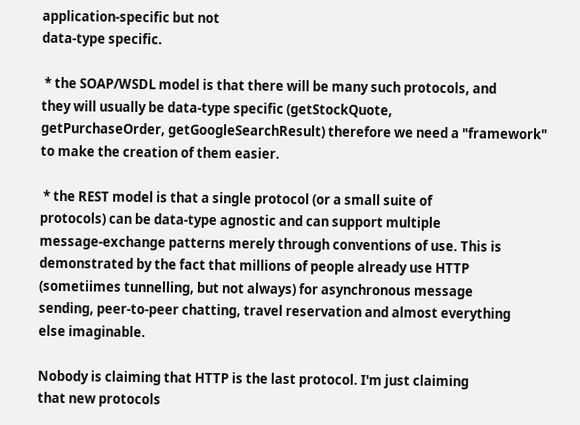application-specific but not
data-type specific.

 * the SOAP/WSDL model is that there will be many such protocols, and
they will usually be data-type specific (getStockQuote,
getPurchaseOrder, getGoogleSearchResult) therefore we need a "framework"
to make the creation of them easier.

 * the REST model is that a single protocol (or a small suite of
protocols) can be data-type agnostic and can support multiple
message-exchange patterns merely through conventions of use. This is
demonstrated by the fact that millions of people already use HTTP
(sometiimes tunnelling, but not always) for asynchronous message
sending, peer-to-peer chatting, travel reservation and almost everything
else imaginable.

Nobody is claiming that HTTP is the last protocol. I'm just claiming
that new protocols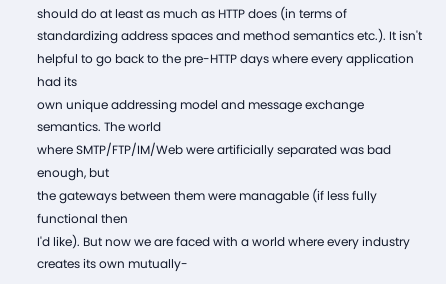should do at least as much as HTTP does (in terms of
standardizing address spaces and method semantics etc.). It isn't
helpful to go back to the pre-HTTP days where every application had its
own unique addressing model and message exchange semantics. The world
where SMTP/FTP/IM/Web were artificially separated was bad enough, but
the gateways between them were managable (if less fully functional then
I'd like). But now we are faced with a world where every industry
creates its own mutually-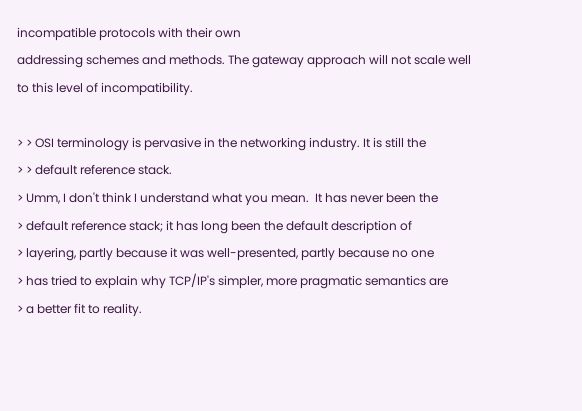incompatible protocols with their own
addressing schemes and methods. The gateway approach will not scale well
to this level of incompatibility.

> > OSI terminology is pervasive in the networking industry. It is still the
> > default reference stack.
> Umm, I don't think I understand what you mean.  It has never been the
> default reference stack; it has long been the default description of
> layering, partly because it was well-presented, partly because no one
> has tried to explain why TCP/IP's simpler, more pragmatic semantics are
> a better fit to reality.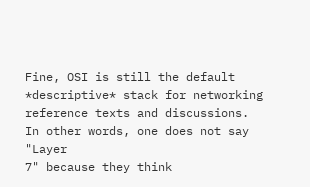Fine, OSI is still the default *descriptive* stack for networking
reference texts and discussions. In other words, one does not say "Layer
7" because they think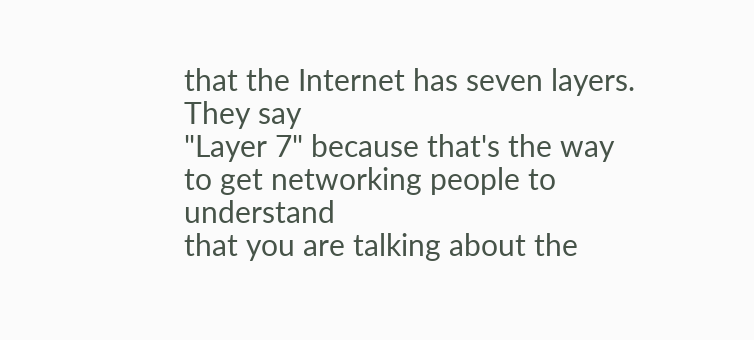that the Internet has seven layers. They say
"Layer 7" because that's the way to get networking people to understand
that you are talking about the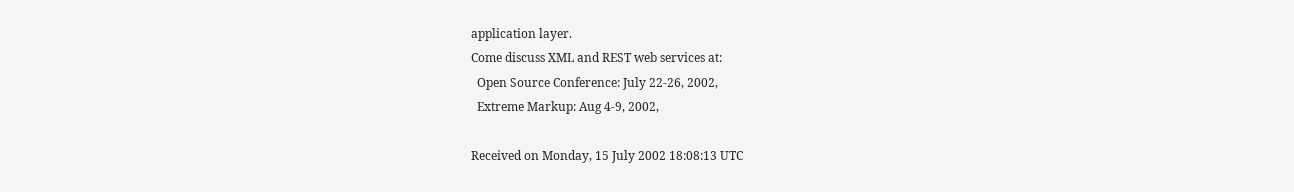application layer.
Come discuss XML and REST web services at:
  Open Source Conference: July 22-26, 2002,
  Extreme Markup: Aug 4-9, 2002,

Received on Monday, 15 July 2002 18:08:13 UTC